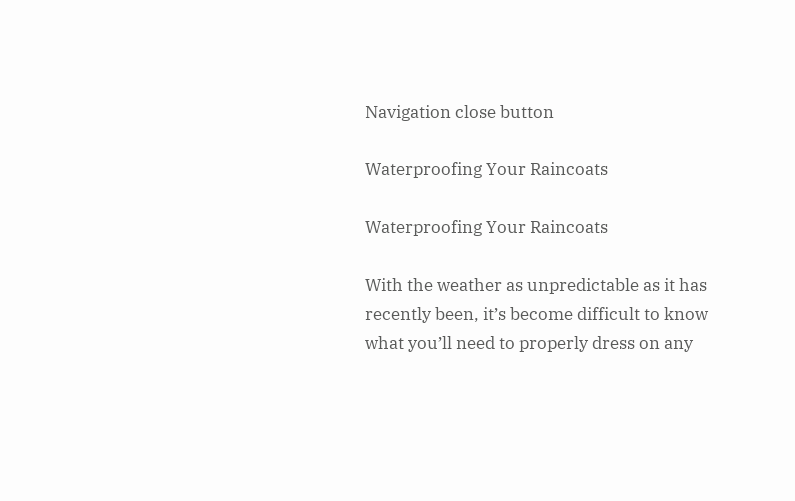Navigation close button

Waterproofing Your Raincoats

Waterproofing Your Raincoats

With the weather as unpredictable as it has recently been, it’s become difficult to know what you’ll need to properly dress on any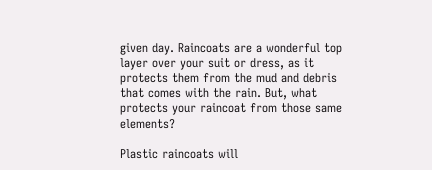given day. Raincoats are a wonderful top layer over your suit or dress, as it protects them from the mud and debris that comes with the rain. But, what protects your raincoat from those same elements?

Plastic raincoats will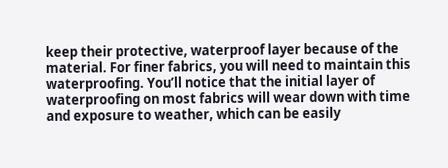keep their protective, waterproof layer because of the material. For finer fabrics, you will need to maintain this waterproofing. You’ll notice that the initial layer of waterproofing on most fabrics will wear down with time and exposure to weather, which can be easily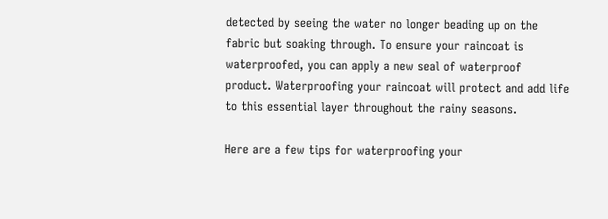detected by seeing the water no longer beading up on the fabric but soaking through. To ensure your raincoat is waterproofed, you can apply a new seal of waterproof product. Waterproofing your raincoat will protect and add life to this essential layer throughout the rainy seasons.

Here are a few tips for waterproofing your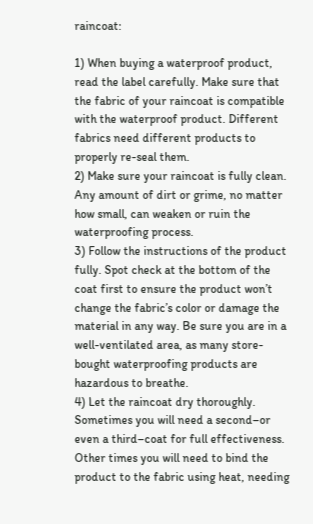raincoat:

1) When buying a waterproof product, read the label carefully. Make sure that the fabric of your raincoat is compatible with the waterproof product. Different fabrics need different products to properly re-seal them.
2) Make sure your raincoat is fully clean. Any amount of dirt or grime, no matter how small, can weaken or ruin the waterproofing process.
3) Follow the instructions of the product fully. Spot check at the bottom of the coat first to ensure the product won’t change the fabric’s color or damage the material in any way. Be sure you are in a well-ventilated area, as many store-bought waterproofing products are hazardous to breathe.
4) Let the raincoat dry thoroughly. Sometimes you will need a second–or even a third–coat for full effectiveness. Other times you will need to bind the product to the fabric using heat, needing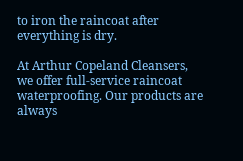to iron the raincoat after everything is dry.

At Arthur Copeland Cleansers, we offer full-service raincoat waterproofing. Our products are always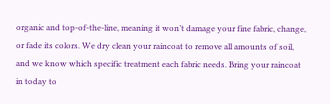organic and top-of-the-line, meaning it won’t damage your fine fabric, change, or fade its colors. We dry clean your raincoat to remove all amounts of soil, and we know which specific treatment each fabric needs. Bring your raincoat in today to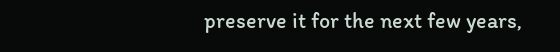preserve it for the next few years,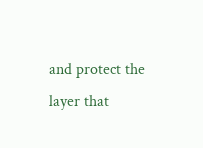and protect the layer that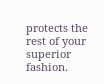protects the rest of your superior fashion.